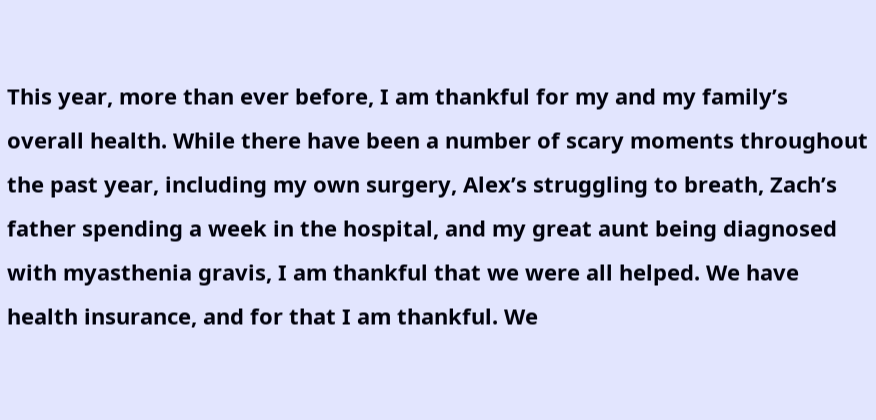This year, more than ever before, I am thankful for my and my family’s overall health. While there have been a number of scary moments throughout the past year, including my own surgery, Alex’s struggling to breath, Zach’s father spending a week in the hospital, and my great aunt being diagnosed with myasthenia gravis, I am thankful that we were all helped. We have health insurance, and for that I am thankful. We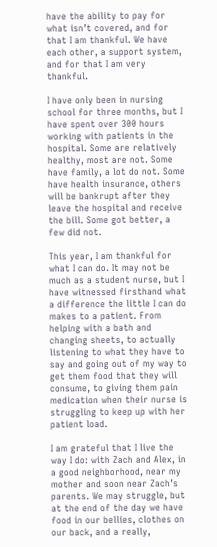have the ability to pay for what isn’t covered, and for that I am thankful. We have each other, a support system, and for that I am very thankful.

I have only been in nursing school for three months, but I have spent over 300 hours working with patients in the hospital. Some are relatively healthy, most are not. Some have family, a lot do not. Some have health insurance, others will be bankrupt after they leave the hospital and receive the bill. Some got better, a few did not.

This year, I am thankful for what I can do. It may not be much as a student nurse, but I have witnessed firsthand what a difference the little I can do makes to a patient. From helping with a bath and changing sheets, to actually listening to what they have to say and going out of my way to get them food that they will consume, to giving them pain medication when their nurse is struggling to keep up with her patient load.

I am grateful that I live the way I do: with Zach and Alex, in a good neighborhood, near my mother and soon near Zach’s parents. We may struggle, but at the end of the day we have food in our bellies, clothes on our back, and a really,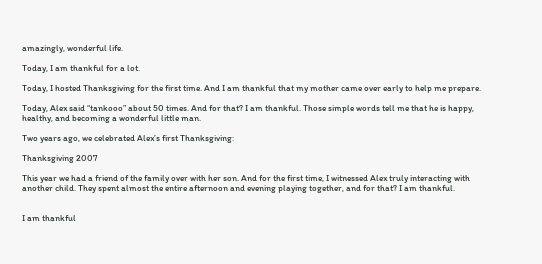amazingly, wonderful life.

Today, I am thankful for a lot.

Today, I hosted Thanksgiving for the first time. And I am thankful that my mother came over early to help me prepare.

Today, Alex said “tankooo” about 50 times. And for that? I am thankful. Those simple words tell me that he is happy, healthy, and becoming a wonderful little man.

Two years ago, we celebrated Alex’s first Thanksgiving:

Thanksgiving 2007

This year we had a friend of the family over with her son. And for the first time, I witnessed Alex truly interacting with another child. They spent almost the entire afternoon and evening playing together, and for that? I am thankful.


I am thankful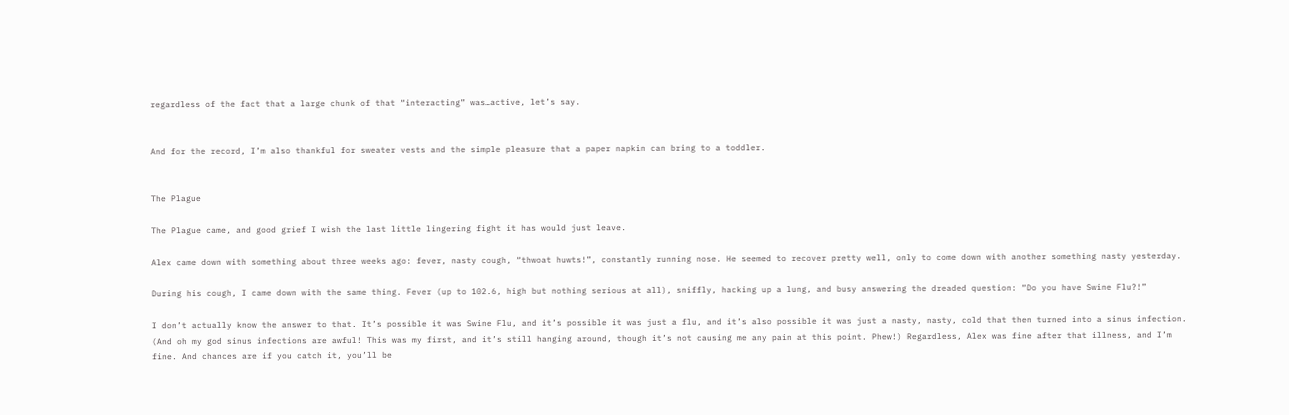regardless of the fact that a large chunk of that “interacting” was…active, let’s say.


And for the record, I’m also thankful for sweater vests and the simple pleasure that a paper napkin can bring to a toddler.


The Plague

The Plague came, and good grief I wish the last little lingering fight it has would just leave.

Alex came down with something about three weeks ago: fever, nasty cough, “thwoat huwts!”, constantly running nose. He seemed to recover pretty well, only to come down with another something nasty yesterday.

During his cough, I came down with the same thing. Fever (up to 102.6, high but nothing serious at all), sniffly, hacking up a lung, and busy answering the dreaded question: “Do you have Swine Flu?!”

I don’t actually know the answer to that. It’s possible it was Swine Flu, and it’s possible it was just a flu, and it’s also possible it was just a nasty, nasty, cold that then turned into a sinus infection. (And oh my god sinus infections are awful! This was my first, and it’s still hanging around, though it’s not causing me any pain at this point. Phew!) Regardless, Alex was fine after that illness, and I’m fine. And chances are if you catch it, you’ll be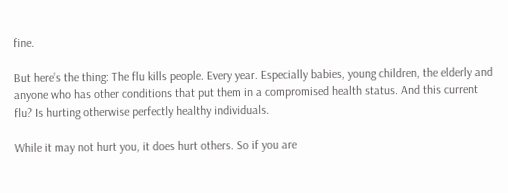fine.

But here’s the thing: The flu kills people. Every year. Especially babies, young children, the elderly and anyone who has other conditions that put them in a compromised health status. And this current flu? Is hurting otherwise perfectly healthy individuals.

While it may not hurt you, it does hurt others. So if you are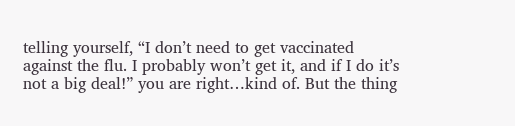telling yourself, “I don’t need to get vaccinated against the flu. I probably won’t get it, and if I do it’s not a big deal!” you are right…kind of. But the thing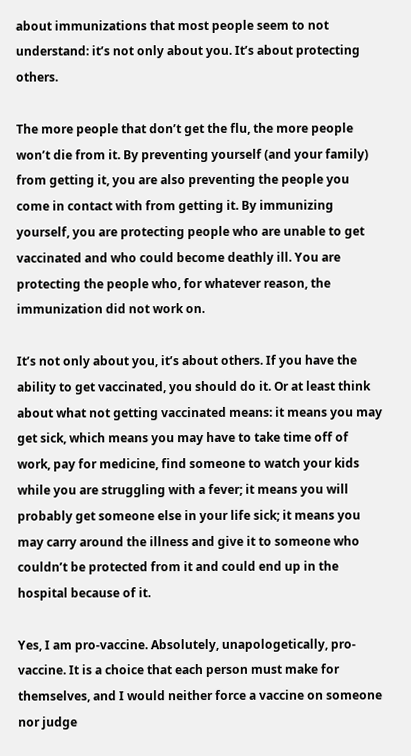about immunizations that most people seem to not understand: it’s not only about you. It’s about protecting others.

The more people that don’t get the flu, the more people won’t die from it. By preventing yourself (and your family) from getting it, you are also preventing the people you come in contact with from getting it. By immunizing yourself, you are protecting people who are unable to get vaccinated and who could become deathly ill. You are protecting the people who, for whatever reason, the immunization did not work on.

It’s not only about you, it’s about others. If you have the ability to get vaccinated, you should do it. Or at least think about what not getting vaccinated means: it means you may get sick, which means you may have to take time off of work, pay for medicine, find someone to watch your kids while you are struggling with a fever; it means you will probably get someone else in your life sick; it means you may carry around the illness and give it to someone who couldn’t be protected from it and could end up in the hospital because of it.

Yes, I am pro-vaccine. Absolutely, unapologetically, pro-vaccine. It is a choice that each person must make for themselves, and I would neither force a vaccine on someone nor judge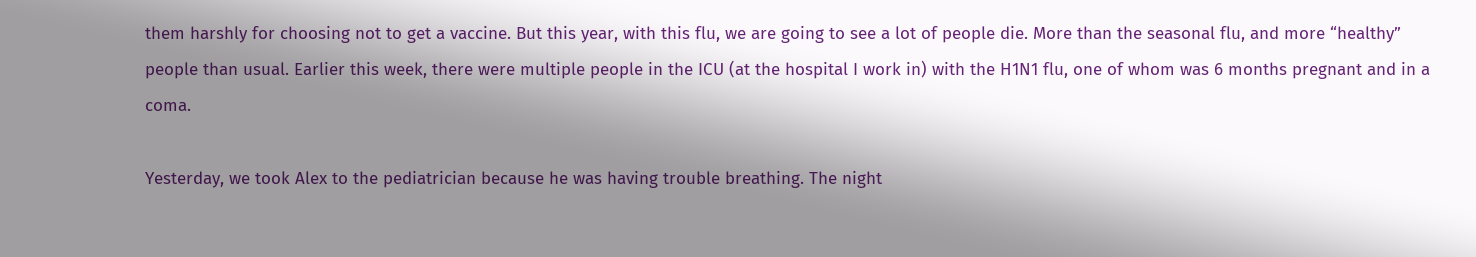them harshly for choosing not to get a vaccine. But this year, with this flu, we are going to see a lot of people die. More than the seasonal flu, and more “healthy” people than usual. Earlier this week, there were multiple people in the ICU (at the hospital I work in) with the H1N1 flu, one of whom was 6 months pregnant and in a coma.

Yesterday, we took Alex to the pediatrician because he was having trouble breathing. The night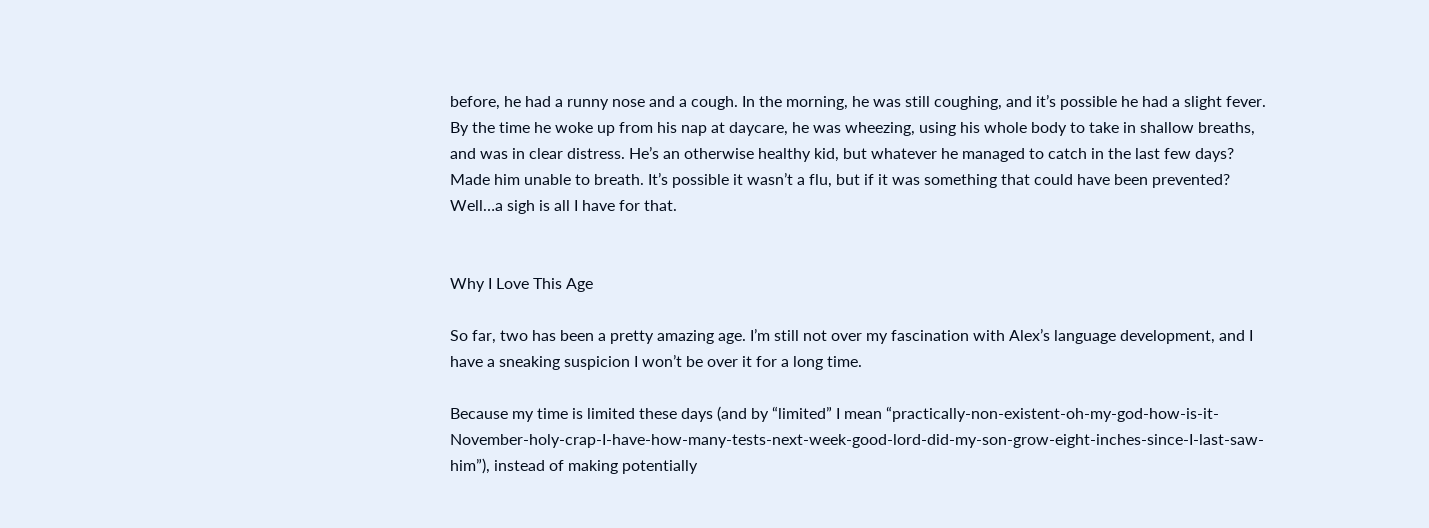before, he had a runny nose and a cough. In the morning, he was still coughing, and it’s possible he had a slight fever. By the time he woke up from his nap at daycare, he was wheezing, using his whole body to take in shallow breaths, and was in clear distress. He’s an otherwise healthy kid, but whatever he managed to catch in the last few days? Made him unable to breath. It’s possible it wasn’t a flu, but if it was something that could have been prevented? Well…a sigh is all I have for that.


Why I Love This Age

So far, two has been a pretty amazing age. I’m still not over my fascination with Alex’s language development, and I have a sneaking suspicion I won’t be over it for a long time.

Because my time is limited these days (and by “limited” I mean “practically-non-existent-oh-my-god-how-is-it-November-holy-crap-I-have-how-many-tests-next-week-good-lord-did-my-son-grow-eight-inches-since-I-last-saw-him”), instead of making potentially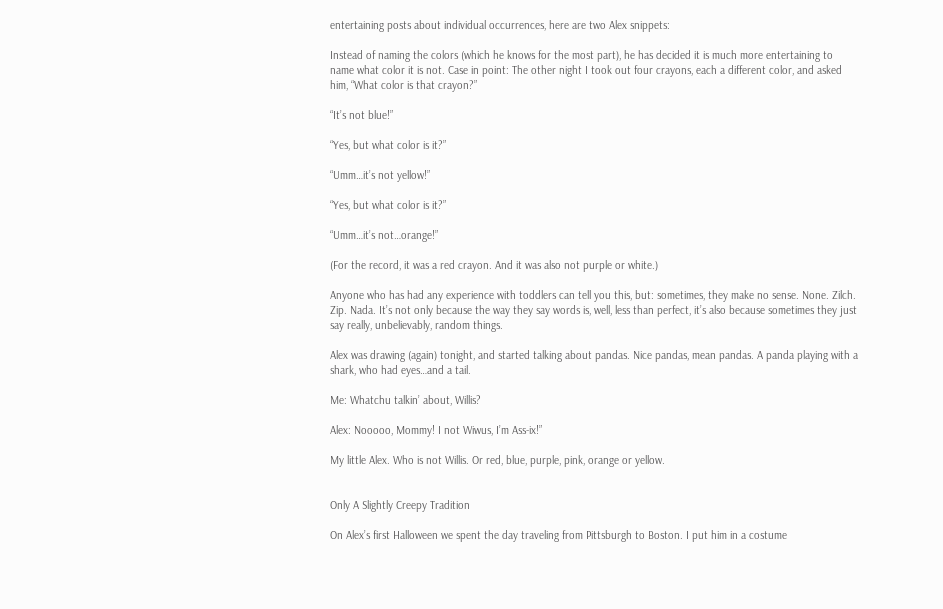entertaining posts about individual occurrences, here are two Alex snippets:

Instead of naming the colors (which he knows for the most part), he has decided it is much more entertaining to name what color it is not. Case in point: The other night I took out four crayons, each a different color, and asked him, “What color is that crayon?”

“It’s not blue!”

“Yes, but what color is it?”

“Umm…it’s not yellow!”

“Yes, but what color is it?”

“Umm…it’s not…orange!”

(For the record, it was a red crayon. And it was also not purple or white.)

Anyone who has had any experience with toddlers can tell you this, but: sometimes, they make no sense. None. Zilch. Zip. Nada. It’s not only because the way they say words is, well, less than perfect, it’s also because sometimes they just say really, unbelievably, random things.

Alex was drawing (again) tonight, and started talking about pandas. Nice pandas, mean pandas. A panda playing with a shark, who had eyes…and a tail.

Me: Whatchu talkin’ about, Willis?

Alex: Nooooo, Mommy! I not Wiwus, I’m Ass-ix!”

My little Alex. Who is not Willis. Or red, blue, purple, pink, orange or yellow.


Only A Slightly Creepy Tradition

On Alex’s first Halloween we spent the day traveling from Pittsburgh to Boston. I put him in a costume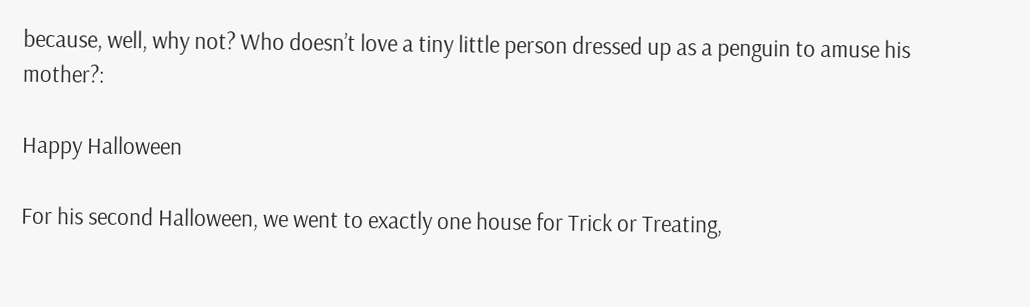because, well, why not? Who doesn’t love a tiny little person dressed up as a penguin to amuse his mother?:

Happy Halloween

For his second Halloween, we went to exactly one house for Trick or Treating,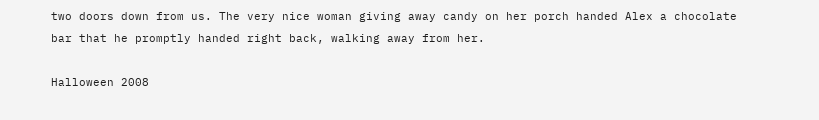two doors down from us. The very nice woman giving away candy on her porch handed Alex a chocolate bar that he promptly handed right back, walking away from her.

Halloween 2008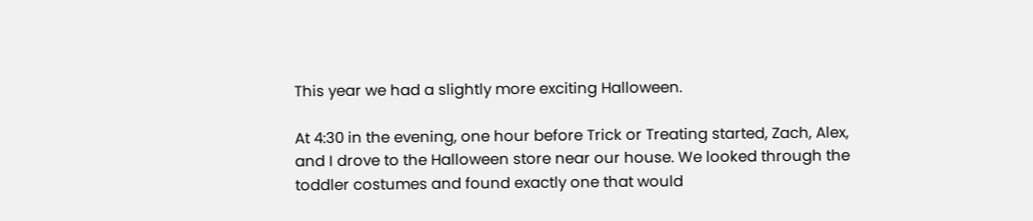This year we had a slightly more exciting Halloween.

At 4:30 in the evening, one hour before Trick or Treating started, Zach, Alex, and I drove to the Halloween store near our house. We looked through the toddler costumes and found exactly one that would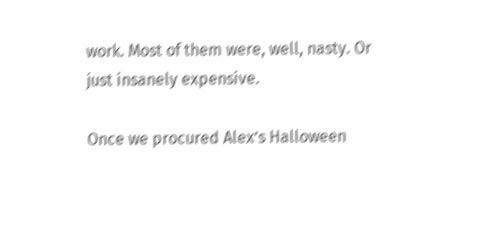work. Most of them were, well, nasty. Or just insanely expensive.

Once we procured Alex’s Halloween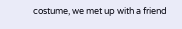costume, we met up with a friend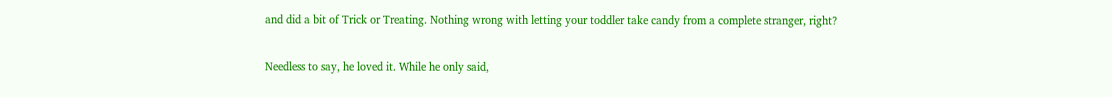and did a bit of Trick or Treating. Nothing wrong with letting your toddler take candy from a complete stranger, right?

Needless to say, he loved it. While he only said,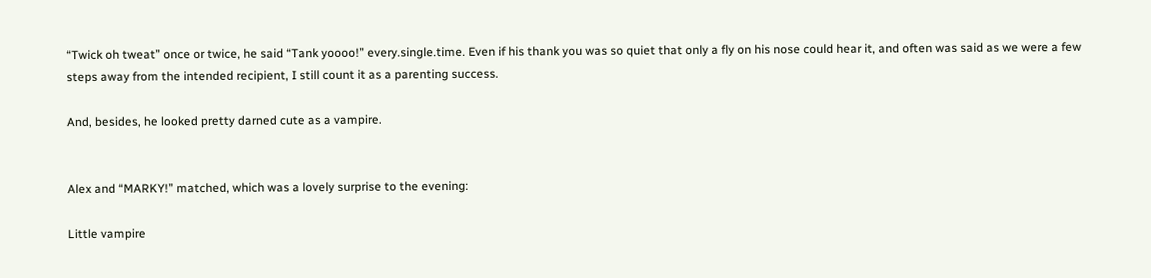“Twick oh tweat” once or twice, he said “Tank yoooo!” every.single.time. Even if his thank you was so quiet that only a fly on his nose could hear it, and often was said as we were a few steps away from the intended recipient, I still count it as a parenting success.

And, besides, he looked pretty darned cute as a vampire.


Alex and “MARKY!” matched, which was a lovely surprise to the evening:

Little vampire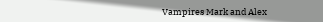Vampires Mark and Alex